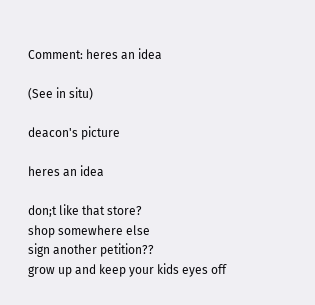Comment: heres an idea

(See in situ)

deacon's picture

heres an idea

don;t like that store?
shop somewhere else
sign another petition??
grow up and keep your kids eyes off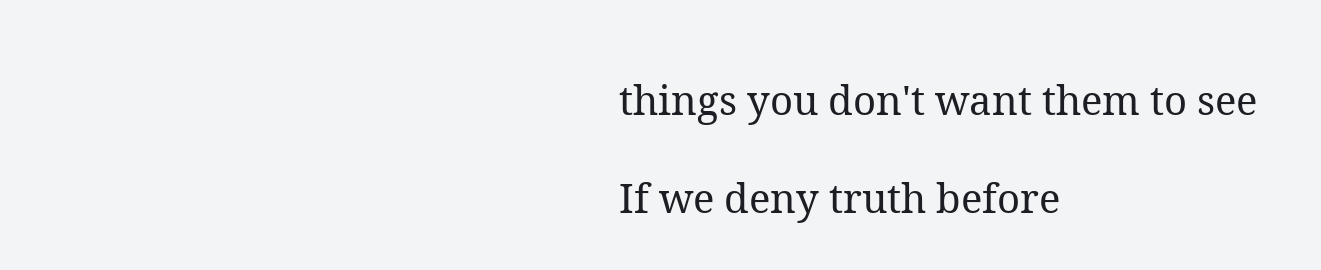things you don't want them to see

If we deny truth before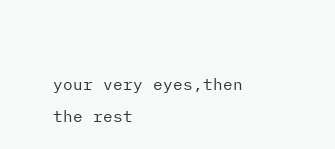your very eyes,then the rest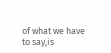of what we have to say,is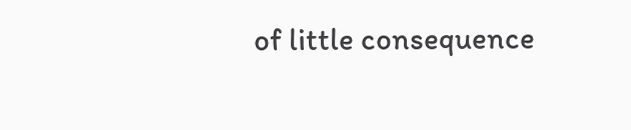of little consequence